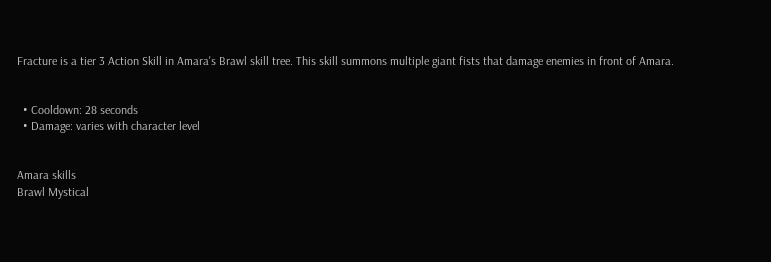Fracture is a tier 3 Action Skill in Amara's Brawl skill tree. This skill summons multiple giant fists that damage enemies in front of Amara.


  • Cooldown: 28 seconds
  • Damage: varies with character level


Amara skills
Brawl Mystical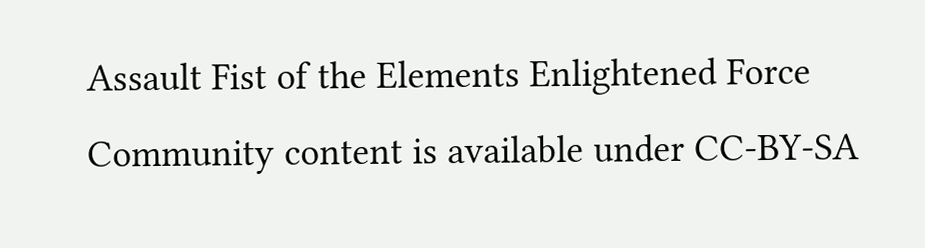Assault Fist of the Elements Enlightened Force
Community content is available under CC-BY-SA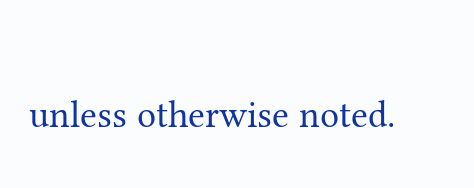unless otherwise noted.